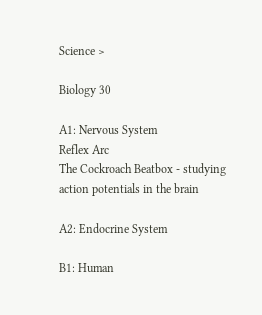Science >

Biology 30

A1: Nervous System
Reflex Arc
The Cockroach Beatbox - studying action potentials in the brain

A2: Endocrine System

B1: Human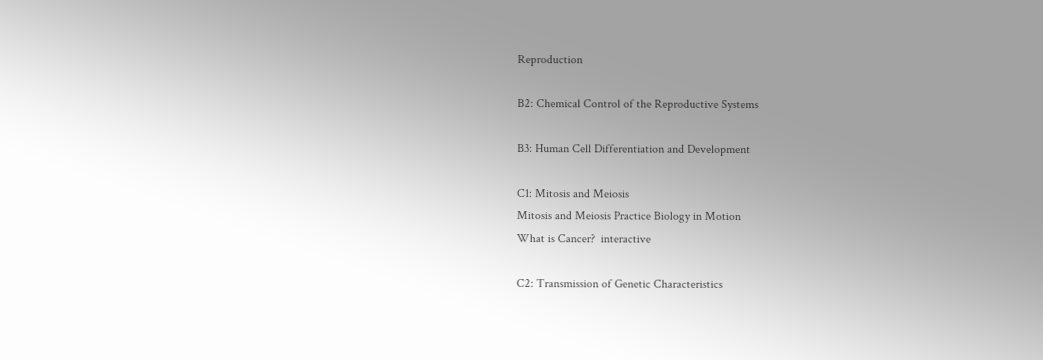Reproduction

B2: Chemical Control of the Reproductive Systems

B3: Human Cell Differentiation and Development

C1: Mitosis and Meiosis
Mitosis and Meiosis Practice Biology in Motion
What is Cancer?  interactive

C2: Transmission of Genetic Characteristics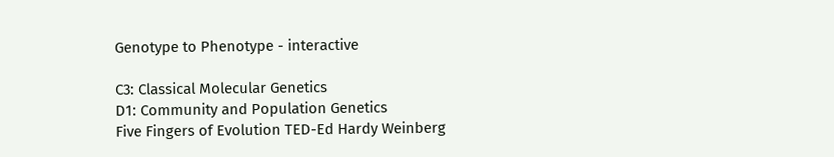Genotype to Phenotype - interactive

C3: Classical Molecular Genetics
D1: Community and Population Genetics
Five Fingers of Evolution TED-Ed Hardy Weinberg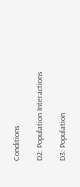Conditions

D2: Population Interactions

D3: Population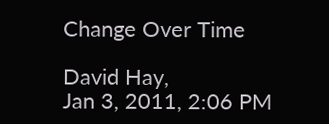Change Over Time

David Hay,
Jan 3, 2011, 2:06 PM